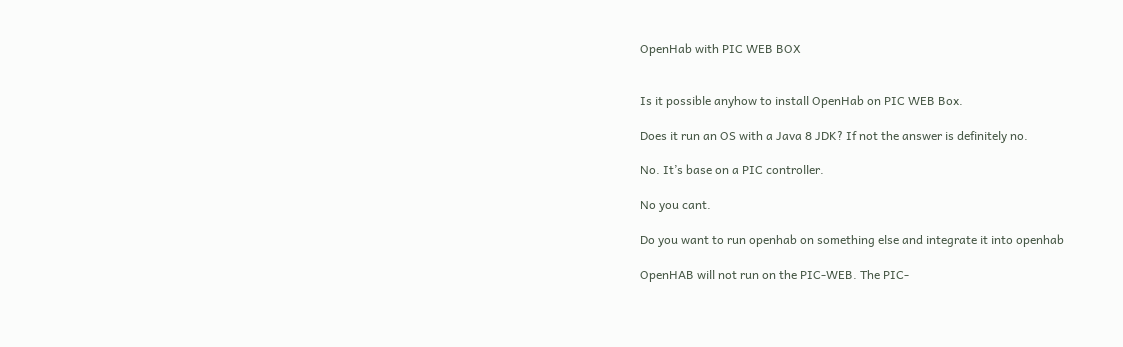OpenHab with PIC WEB BOX


Is it possible anyhow to install OpenHab on PIC WEB Box.

Does it run an OS with a Java 8 JDK? If not the answer is definitely no.

No. It’s base on a PIC controller.

No you cant.

Do you want to run openhab on something else and integrate it into openhab

OpenHAB will not run on the PIC-WEB. The PIC-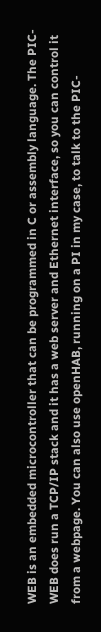WEB is an embedded microcontroller that can be programmed in C or assembly language. The PIC-WEB does run a TCP/IP stack and it has a web server and Ethernet interface, so you can control it from a webpage. You can also use openHAB, running on a PI in my case, to talk to the PIC-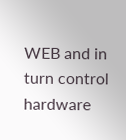WEB and in turn control hardware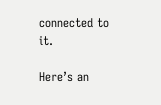connected to it.

Here’s an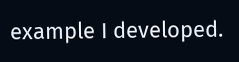example I developed.